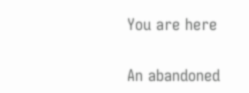You are here

An abandoned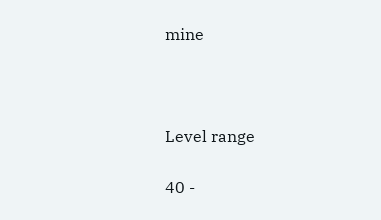mine



Level range

40 -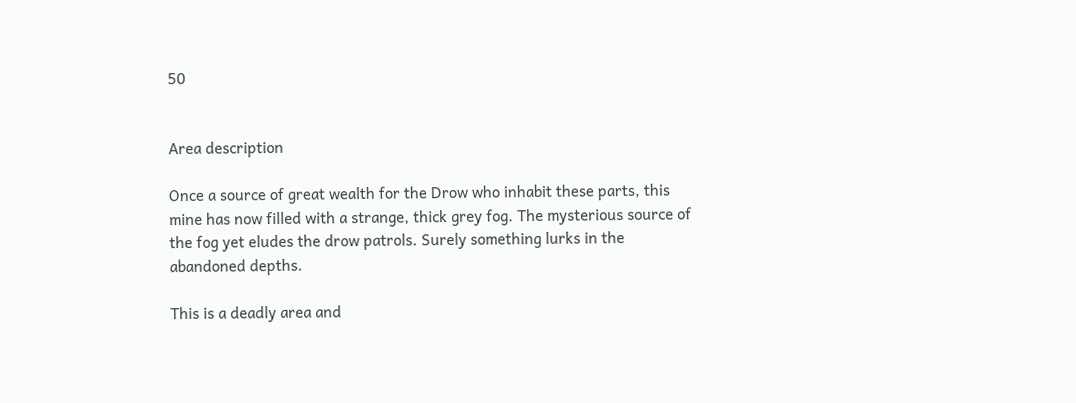50


Area description

Once a source of great wealth for the Drow who inhabit these parts, this mine has now filled with a strange, thick grey fog. The mysterious source of the fog yet eludes the drow patrols. Surely something lurks in the abandoned depths.

This is a deadly area and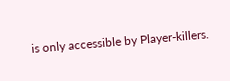is only accessible by Player-killers.